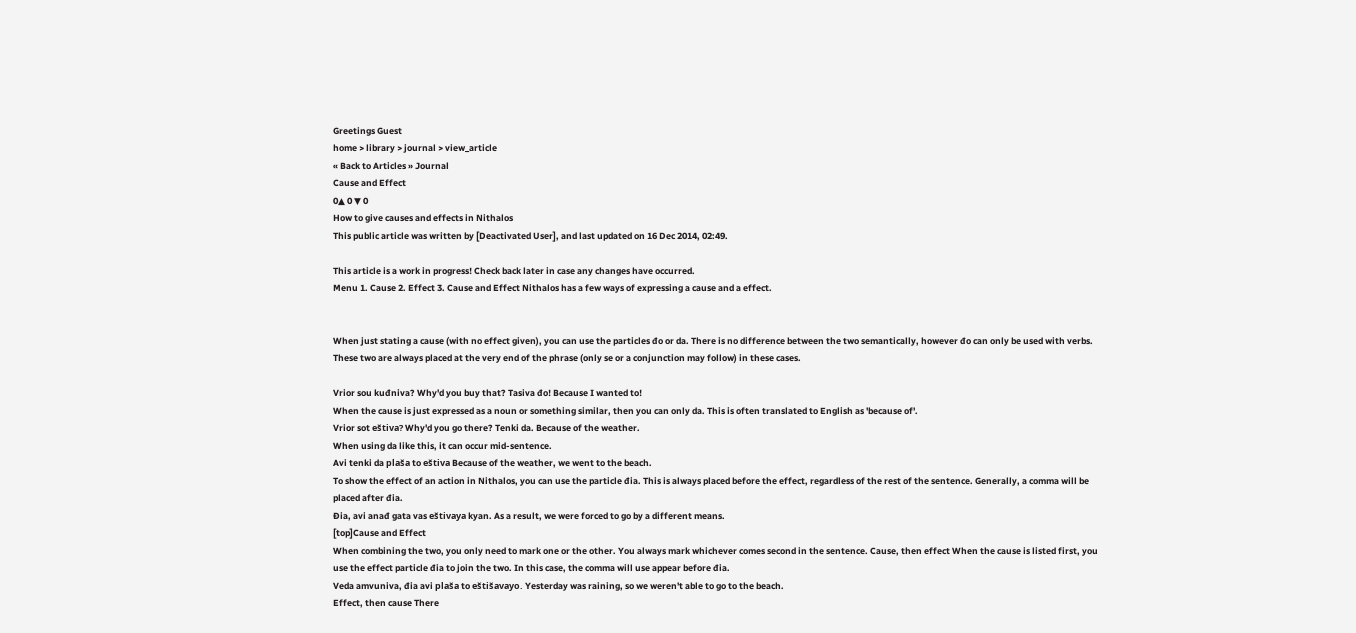Greetings Guest
home > library > journal > view_article
« Back to Articles » Journal
Cause and Effect
0▲ 0 ▼ 0
How to give causes and effects in Nithalos
This public article was written by [Deactivated User], and last updated on 16 Dec 2014, 02:49.

This article is a work in progress! Check back later in case any changes have occurred.
Menu 1. Cause 2. Effect 3. Cause and Effect Nithalos has a few ways of expressing a cause and a effect.


When just stating a cause (with no effect given), you can use the particles đo or da. There is no difference between the two semantically, however đo can only be used with verbs. These two are always placed at the very end of the phrase (only se or a conjunction may follow) in these cases.

Vrior sou kuđniva? Why'd you buy that? Tasiva đo! Because I wanted to!
When the cause is just expressed as a noun or something similar, then you can only da. This is often translated to English as 'because of'.
Vrior sot eštiva? Why'd you go there? Tenki da. Because of the weather.
When using da like this, it can occur mid-sentence.
Avi tenki da plaša to eštiva Because of the weather, we went to the beach.
To show the effect of an action in Nithalos, you can use the particle đia. This is always placed before the effect, regardless of the rest of the sentence. Generally, a comma will be placed after đia.
Đia, avi anađ gata vas eštivaya kyan. As a result, we were forced to go by a different means.
[top]Cause and Effect
When combining the two, you only need to mark one or the other. You always mark whichever comes second in the sentence. Cause, then effect When the cause is listed first, you use the effect particle đia to join the two. In this case, the comma will use appear before đia.
Veda amvuniva, đia avi plaša to eštišavayo. Yesterday was raining, so we weren't able to go to the beach.
Effect, then cause There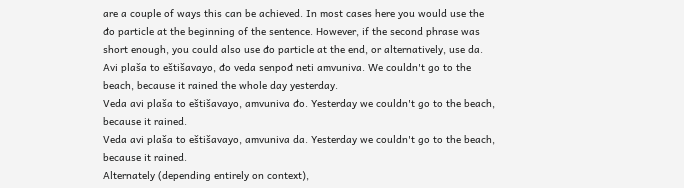are a couple of ways this can be achieved. In most cases here you would use the đo particle at the beginning of the sentence. However, if the second phrase was short enough, you could also use đo particle at the end, or alternatively, use da.
Avi plaša to eštišavayo, đo veda senpođ neti amvuniva. We couldn't go to the beach, because it rained the whole day yesterday.
Veda avi plaša to eštišavayo, amvuniva đo. Yesterday we couldn't go to the beach, because it rained.
Veda avi plaša to eštišavayo, amvuniva da. Yesterday we couldn't go to the beach, because it rained.
Alternately (depending entirely on context),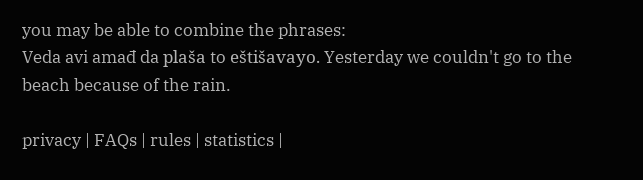you may be able to combine the phrases:
Veda avi amađ da plaša to eštišavayo. Yesterday we couldn't go to the beach because of the rain.

privacy | FAQs | rules | statistics |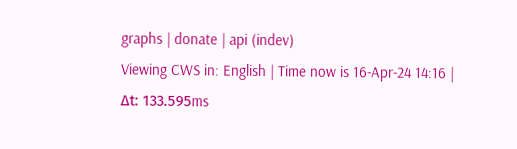graphs | donate | api (indev)
Viewing CWS in: English | Time now is 16-Apr-24 14:16 | Δt: 133.595ms